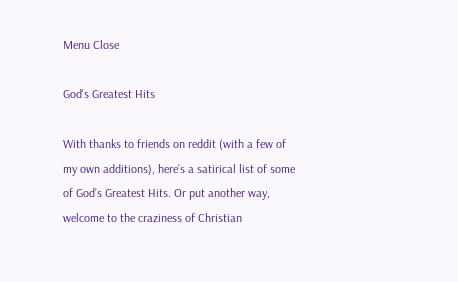Menu Close

God's Greatest Hits

With thanks to friends on reddit (with a few of my own additions), here’s a satirical list of some of God’s Greatest Hits. Or put another way, welcome to the craziness of Christian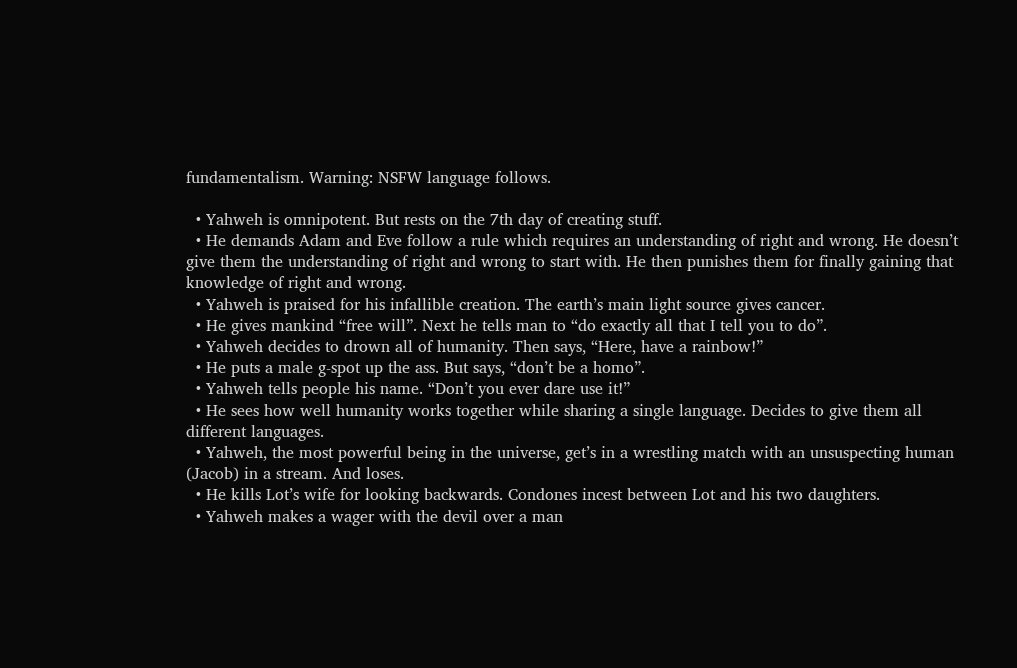fundamentalism. Warning: NSFW language follows.

  • Yahweh is omnipotent. But rests on the 7th day of creating stuff.
  • He demands Adam and Eve follow a rule which requires an understanding of right and wrong. He doesn’t give them the understanding of right and wrong to start with. He then punishes them for finally gaining that knowledge of right and wrong.
  • Yahweh is praised for his infallible creation. The earth’s main light source gives cancer.
  • He gives mankind “free will”. Next he tells man to “do exactly all that I tell you to do”.
  • Yahweh decides to drown all of humanity. Then says, “Here, have a rainbow!”
  • He puts a male g-spot up the ass. But says, “don’t be a homo”.
  • Yahweh tells people his name. “Don’t you ever dare use it!”
  • He sees how well humanity works together while sharing a single language. Decides to give them all different languages.
  • Yahweh, the most powerful being in the universe, get’s in a wrestling match with an unsuspecting human (Jacob) in a stream. And loses.
  • He kills Lot’s wife for looking backwards. Condones incest between Lot and his two daughters.
  • Yahweh makes a wager with the devil over a man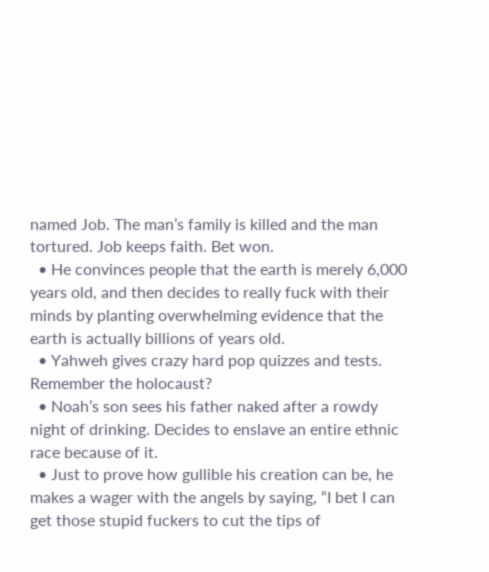named Job. The man’s family is killed and the man tortured. Job keeps faith. Bet won.
  • He convinces people that the earth is merely 6,000 years old, and then decides to really fuck with their minds by planting overwhelming evidence that the earth is actually billions of years old.
  • Yahweh gives crazy hard pop quizzes and tests. Remember the holocaust?
  • Noah’s son sees his father naked after a rowdy night of drinking. Decides to enslave an entire ethnic race because of it.
  • Just to prove how gullible his creation can be, he makes a wager with the angels by saying, “I bet I can get those stupid fuckers to cut the tips of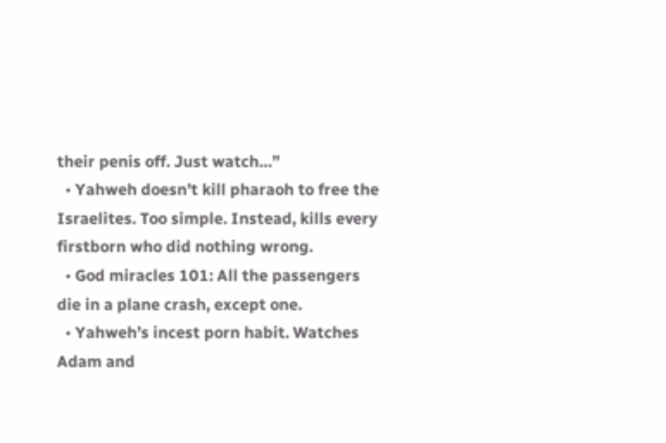their penis off. Just watch…”
  • Yahweh doesn’t kill pharaoh to free the Israelites. Too simple. Instead, kills every firstborn who did nothing wrong.
  • God miracles 101: All the passengers die in a plane crash, except one.
  • Yahweh’s incest porn habit. Watches Adam and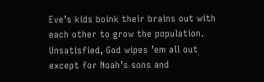Eve’s kids boink their brains out with each other to grow the population. Unsatisfied, God wipes ’em all out except for Noah’s sons and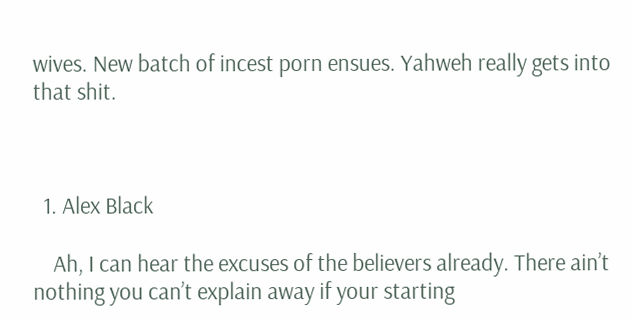wives. New batch of incest porn ensues. Yahweh really gets into that shit.



  1. Alex Black

    Ah, I can hear the excuses of the believers already. There ain’t nothing you can’t explain away if your starting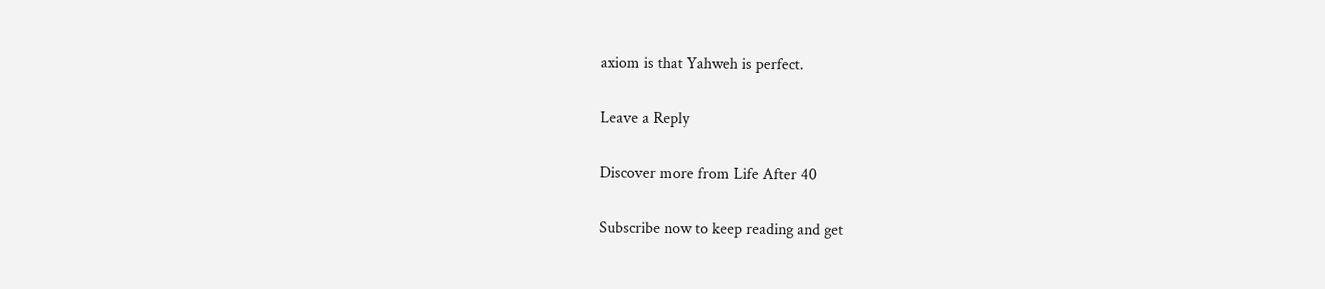axiom is that Yahweh is perfect.

Leave a Reply

Discover more from Life After 40

Subscribe now to keep reading and get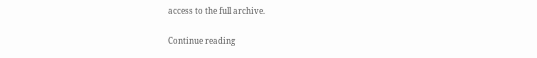access to the full archive.

Continue reading